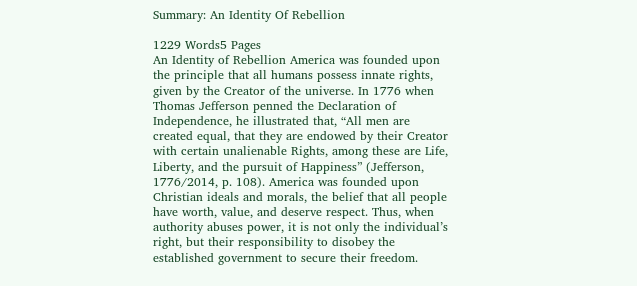Summary: An Identity Of Rebellion

1229 Words5 Pages
An Identity of Rebellion America was founded upon the principle that all humans possess innate rights, given by the Creator of the universe. In 1776 when Thomas Jefferson penned the Declaration of Independence, he illustrated that, “All men are created equal, that they are endowed by their Creator with certain unalienable Rights, among these are Life, Liberty, and the pursuit of Happiness” (Jefferson, 1776/2014, p. 108). America was founded upon Christian ideals and morals, the belief that all people have worth, value, and deserve respect. Thus, when authority abuses power, it is not only the individual’s right, but their responsibility to disobey the established government to secure their freedom.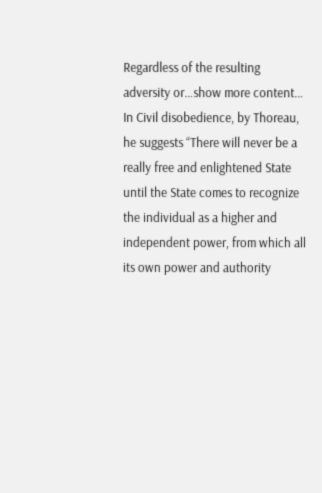Regardless of the resulting adversity or…show more content…
In Civil disobedience, by Thoreau, he suggests “There will never be a really free and enlightened State until the State comes to recognize the individual as a higher and independent power, from which all its own power and authority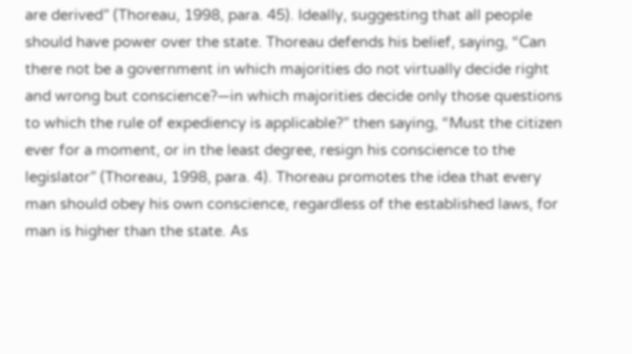are derived” (Thoreau, 1998, para. 45). Ideally, suggesting that all people should have power over the state. Thoreau defends his belief, saying, “Can there not be a government in which majorities do not virtually decide right and wrong but conscience?—in which majorities decide only those questions to which the rule of expediency is applicable?” then saying, “Must the citizen ever for a moment, or in the least degree, resign his conscience to the legislator” (Thoreau, 1998, para. 4). Thoreau promotes the idea that every man should obey his own conscience, regardless of the established laws, for man is higher than the state. As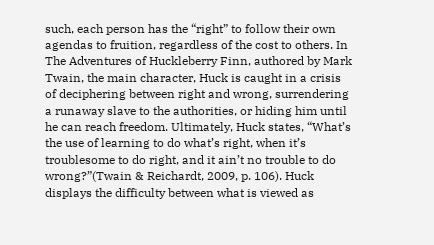such, each person has the “right” to follow their own agendas to fruition, regardless of the cost to others. In The Adventures of Huckleberry Finn, authored by Mark Twain, the main character, Huck is caught in a crisis of deciphering between right and wrong, surrendering a runaway slave to the authorities, or hiding him until he can reach freedom. Ultimately, Huck states, “What’s the use of learning to do what’s right, when it’s troublesome to do right, and it ain’t no trouble to do wrong?”(Twain & Reichardt, 2009, p. 106). Huck displays the difficulty between what is viewed as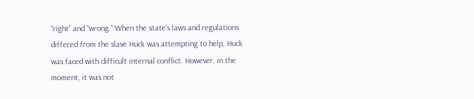“right” and “wrong.” When the state’s laws and regulations differed from the slave Huck was attempting to help, Huck was faced with difficult internal conflict. However, in the moment, it was not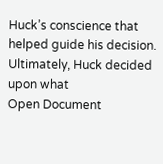Huck’s conscience that helped guide his decision. Ultimately, Huck decided upon what
Open Document